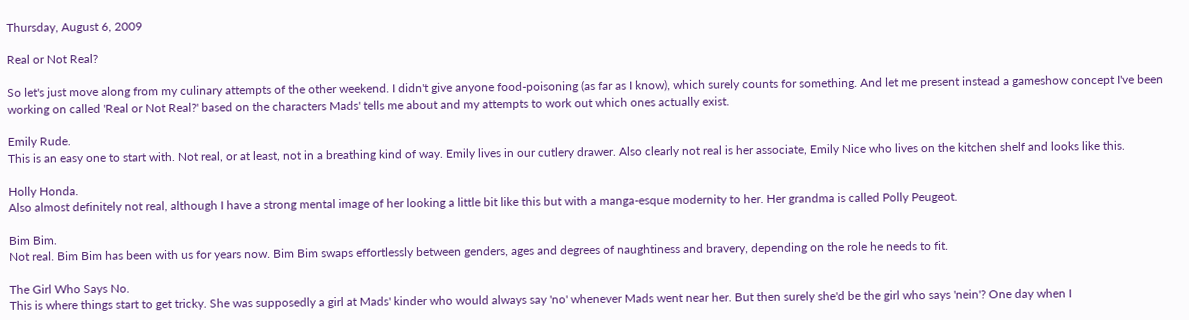Thursday, August 6, 2009

Real or Not Real?

So let's just move along from my culinary attempts of the other weekend. I didn't give anyone food-poisoning (as far as I know), which surely counts for something. And let me present instead a gameshow concept I've been working on called 'Real or Not Real?' based on the characters Mads' tells me about and my attempts to work out which ones actually exist.

Emily Rude.
This is an easy one to start with. Not real, or at least, not in a breathing kind of way. Emily lives in our cutlery drawer. Also clearly not real is her associate, Emily Nice who lives on the kitchen shelf and looks like this.

Holly Honda.
Also almost definitely not real, although I have a strong mental image of her looking a little bit like this but with a manga-esque modernity to her. Her grandma is called Polly Peugeot.

Bim Bim.
Not real. Bim Bim has been with us for years now. Bim Bim swaps effortlessly between genders, ages and degrees of naughtiness and bravery, depending on the role he needs to fit.

The Girl Who Says No.
This is where things start to get tricky. She was supposedly a girl at Mads' kinder who would always say 'no' whenever Mads went near her. But then surely she'd be the girl who says 'nein'? One day when I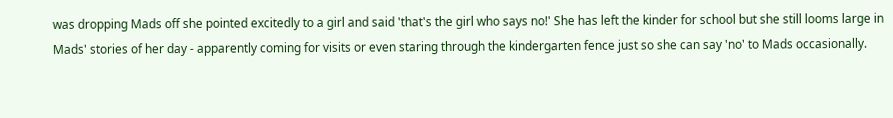was dropping Mads off she pointed excitedly to a girl and said 'that's the girl who says no!' She has left the kinder for school but she still looms large in Mads' stories of her day - apparently coming for visits or even staring through the kindergarten fence just so she can say 'no' to Mads occasionally.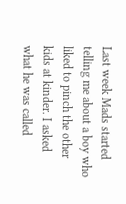Last week Mads started telling me about a boy who liked to pinch the other kids at kinder. I asked what he was called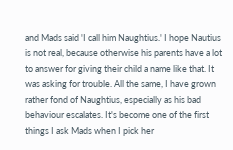and Mads said 'I call him Naughtius.' I hope Nautius is not real, because otherwise his parents have a lot to answer for giving their child a name like that. It was asking for trouble. All the same, I have grown rather fond of Naughtius, especially as his bad behaviour escalates. It's become one of the first things I ask Mads when I pick her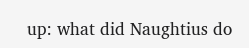up: what did Naughtius do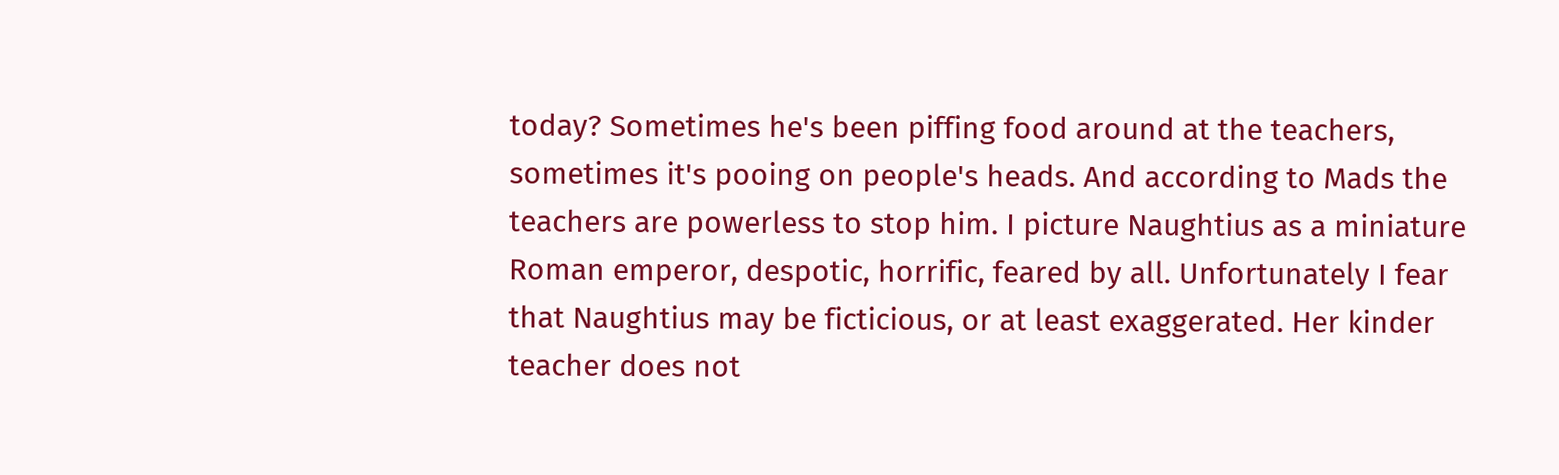today? Sometimes he's been piffing food around at the teachers, sometimes it's pooing on people's heads. And according to Mads the teachers are powerless to stop him. I picture Naughtius as a miniature Roman emperor, despotic, horrific, feared by all. Unfortunately I fear that Naughtius may be ficticious, or at least exaggerated. Her kinder teacher does not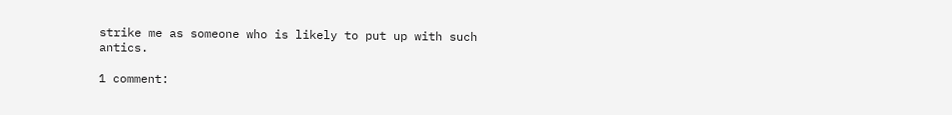strike me as someone who is likely to put up with such antics.

1 comment: